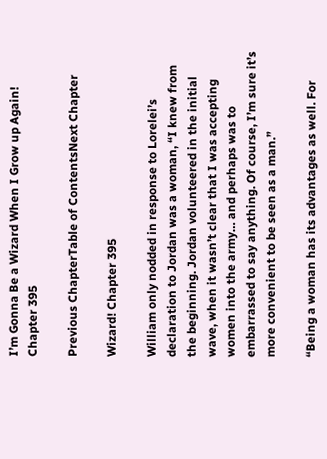I’m Gonna Be a Wizard When I Grow up Again! Chapter 395

Previous ChapterTable of ContentsNext Chapter

Wizard! Chapter 395

William only nodded in response to Lorelei’s declaration to Jordan was a woman, “I knew from the beginning. Jordan volunteered in the initial wave, when it wasn’t clear that I was accepting women into the army… and perhaps was to embarrassed to say anything. Of course, I’m sure it’s more convenient to be seen as a man.”

“Being a woman has its advantages as well. For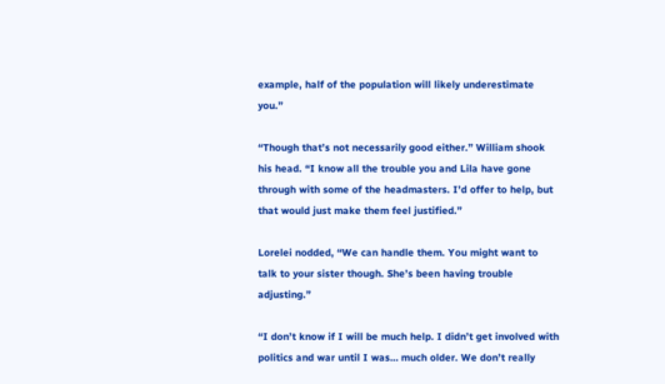example, half of the population will likely underestimate you.”

“Though that’s not necessarily good either.” William shook his head. “I know all the trouble you and Lila have gone through with some of the headmasters. I’d offer to help, but that would just make them feel justified.”

Lorelei nodded, “We can handle them. You might want to talk to your sister though. She’s been having trouble adjusting.”

“I don’t know if I will be much help. I didn’t get involved with politics and war until I was… much older. We don’t really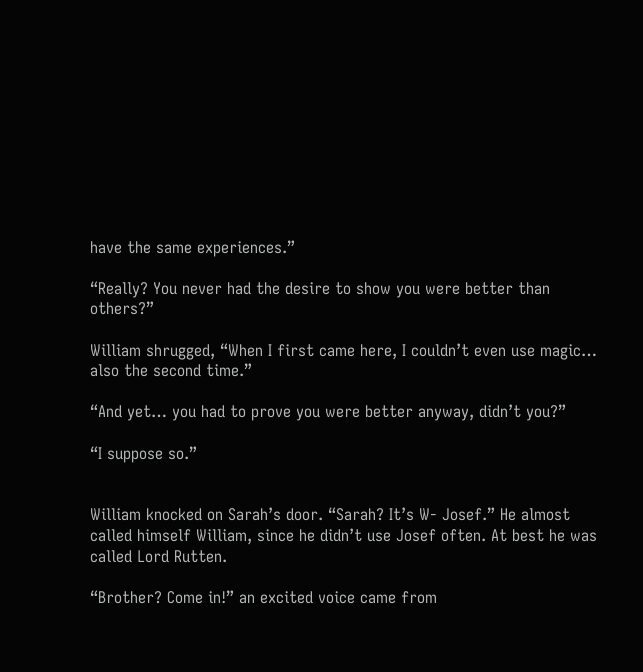have the same experiences.”

“Really? You never had the desire to show you were better than others?”

William shrugged, “When I first came here, I couldn’t even use magic… also the second time.”

“And yet… you had to prove you were better anyway, didn’t you?”

“I suppose so.”


William knocked on Sarah’s door. “Sarah? It’s W- Josef.” He almost called himself William, since he didn’t use Josef often. At best he was called Lord Rutten.

“Brother? Come in!” an excited voice came from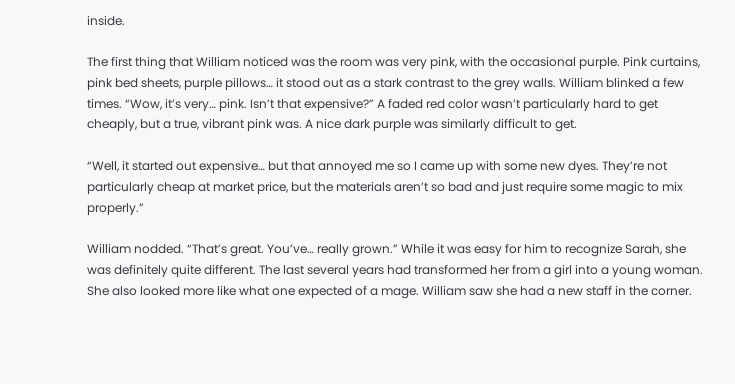inside.

The first thing that William noticed was the room was very pink, with the occasional purple. Pink curtains, pink bed sheets, purple pillows… it stood out as a stark contrast to the grey walls. William blinked a few times. “Wow, it’s very… pink. Isn’t that expensive?” A faded red color wasn’t particularly hard to get cheaply, but a true, vibrant pink was. A nice dark purple was similarly difficult to get.

“Well, it started out expensive… but that annoyed me so I came up with some new dyes. They’re not particularly cheap at market price, but the materials aren’t so bad and just require some magic to mix properly.”

William nodded. “That’s great. You’ve… really grown.” While it was easy for him to recognize Sarah, she was definitely quite different. The last several years had transformed her from a girl into a young woman. She also looked more like what one expected of a mage. William saw she had a new staff in the corner.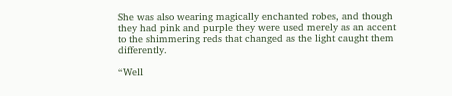She was also wearing magically enchanted robes, and though they had pink and purple they were used merely as an accent to the shimmering reds that changed as the light caught them differently.

“Well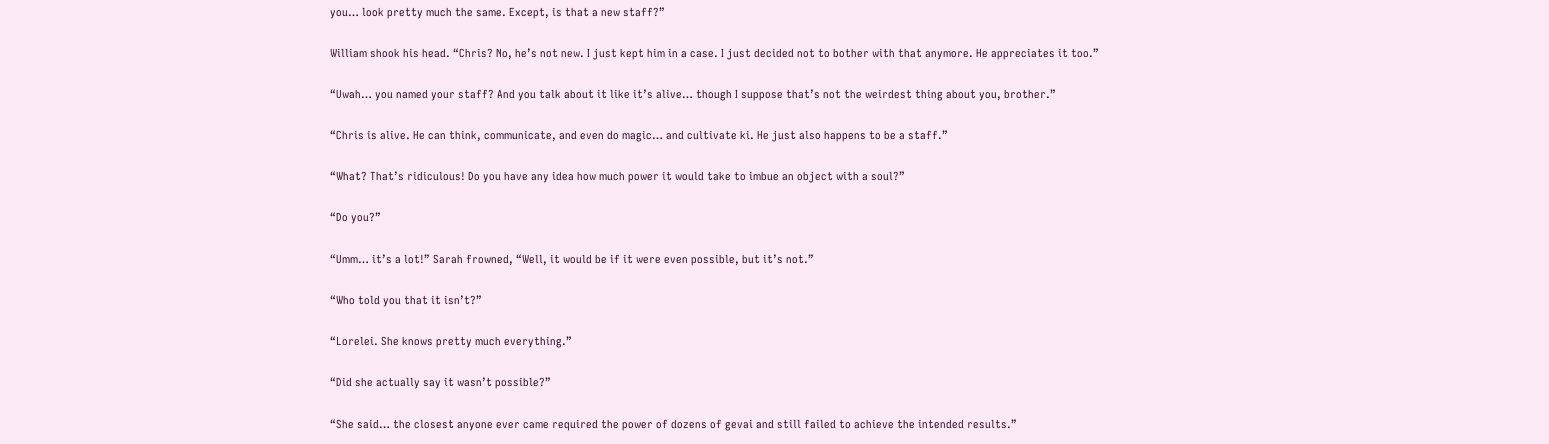you… look pretty much the same. Except, is that a new staff?”

William shook his head. “Chris? No, he’s not new. I just kept him in a case. I just decided not to bother with that anymore. He appreciates it too.”

“Uwah… you named your staff? And you talk about it like it’s alive… though I suppose that’s not the weirdest thing about you, brother.”

“Chris is alive. He can think, communicate, and even do magic… and cultivate ki. He just also happens to be a staff.”

“What? That’s ridiculous! Do you have any idea how much power it would take to imbue an object with a soul?”

“Do you?”

“Umm… it’s a lot!” Sarah frowned, “Well, it would be if it were even possible, but it’s not.”

“Who told you that it isn’t?”

“Lorelei. She knows pretty much everything.”

“Did she actually say it wasn’t possible?”

“She said… the closest anyone ever came required the power of dozens of gevai and still failed to achieve the intended results.”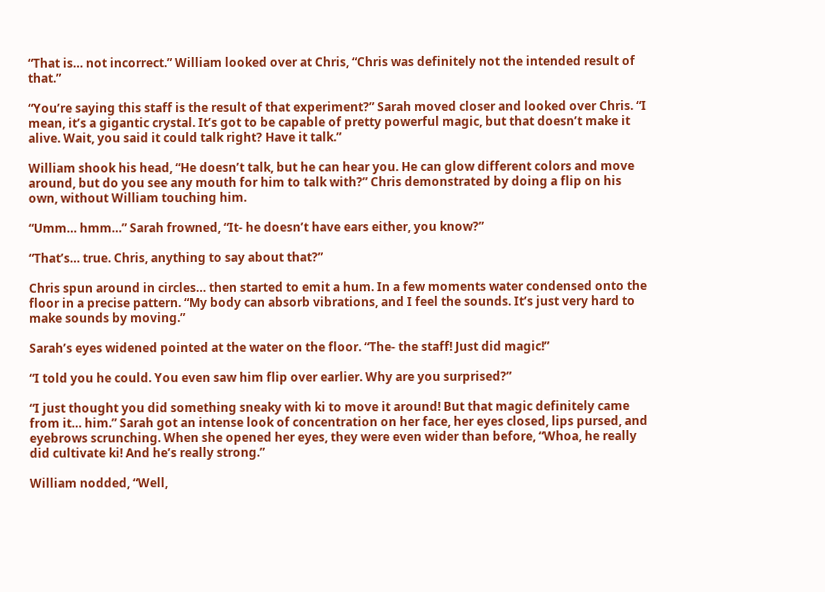“That is… not incorrect.” William looked over at Chris, “Chris was definitely not the intended result of that.”

“You’re saying this staff is the result of that experiment?” Sarah moved closer and looked over Chris. “I mean, it’s a gigantic crystal. It’s got to be capable of pretty powerful magic, but that doesn’t make it alive. Wait, you said it could talk right? Have it talk.”

William shook his head, “He doesn’t talk, but he can hear you. He can glow different colors and move around, but do you see any mouth for him to talk with?” Chris demonstrated by doing a flip on his own, without William touching him.

“Umm… hmm…” Sarah frowned, “It- he doesn’t have ears either, you know?”

“That’s… true. Chris, anything to say about that?”

Chris spun around in circles… then started to emit a hum. In a few moments water condensed onto the floor in a precise pattern. “My body can absorb vibrations, and I feel the sounds. It’s just very hard to make sounds by moving.”

Sarah’s eyes widened pointed at the water on the floor. “The- the staff! Just did magic!”

“I told you he could. You even saw him flip over earlier. Why are you surprised?”

“I just thought you did something sneaky with ki to move it around! But that magic definitely came from it… him.” Sarah got an intense look of concentration on her face, her eyes closed, lips pursed, and eyebrows scrunching. When she opened her eyes, they were even wider than before, “Whoa, he really did cultivate ki! And he’s really strong.”

William nodded, “Well,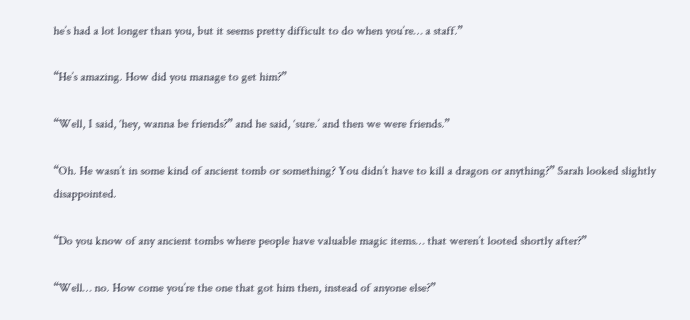he’s had a lot longer than you, but it seems pretty difficult to do when you’re… a staff.”

“He’s amazing. How did you manage to get him?”

“Well, I said, ‘hey, wanna be friends?” and he said, ‘sure.’ and then we were friends.”

“Oh. He wasn’t in some kind of ancient tomb or something? You didn’t have to kill a dragon or anything?” Sarah looked slightly disappointed.

“Do you know of any ancient tombs where people have valuable magic items… that weren’t looted shortly after?”

“Well… no. How come you’re the one that got him then, instead of anyone else?”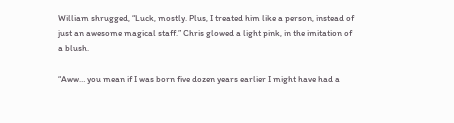William shrugged, “Luck, mostly. Plus, I treated him like a person, instead of just an awesome magical staff.” Chris glowed a light pink, in the imitation of a blush.

“Aww… you mean if I was born five dozen years earlier I might have had a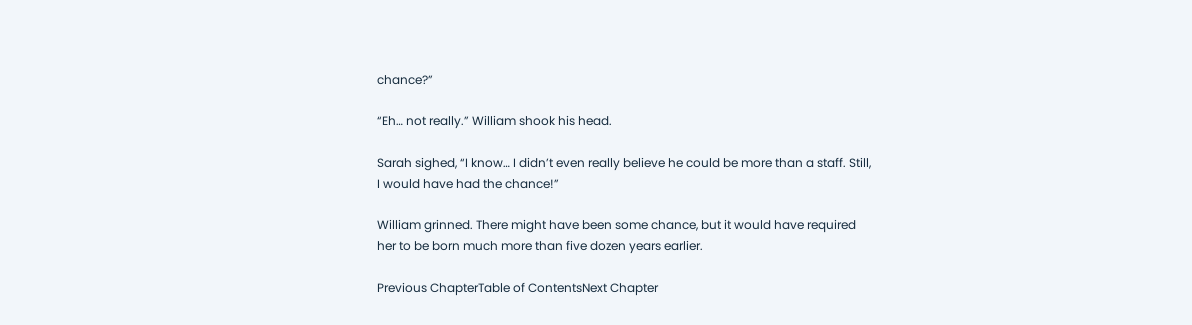chance?”

“Eh… not really.” William shook his head.

Sarah sighed, “I know… I didn’t even really believe he could be more than a staff. Still, I would have had the chance!”

William grinned. There might have been some chance, but it would have required her to be born much more than five dozen years earlier.

Previous ChapterTable of ContentsNext Chapter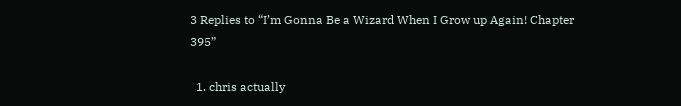3 Replies to “I’m Gonna Be a Wizard When I Grow up Again! Chapter 395”

  1. chris actually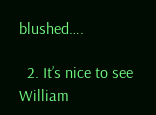blushed….

  2. It’s nice to see William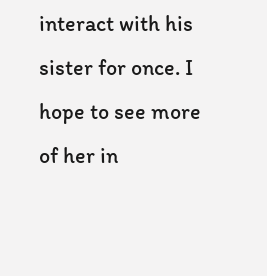interact with his sister for once. I hope to see more of her in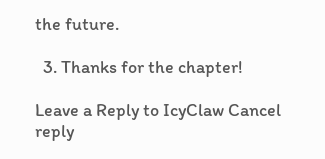the future.

  3. Thanks for the chapter!

Leave a Reply to IcyClaw Cancel reply